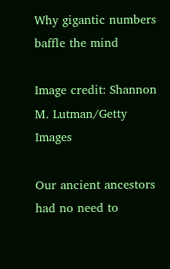Why gigantic numbers baffle the mind

Image credit: Shannon M. Lutman/Getty Images

Our ancient ancestors had no need to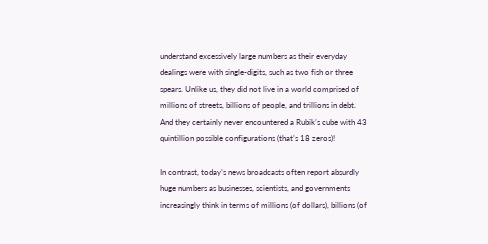understand excessively large numbers as their everyday dealings were with single-digits, such as two fish or three spears. Unlike us, they did not live in a world comprised of millions of streets, billions of people, and trillions in debt. And they certainly never encountered a Rubik’s cube with 43 quintillion possible configurations (that’s 18 zeros)!

In contrast, today’s news broadcasts often report absurdly huge numbers as businesses, scientists, and governments increasingly think in terms of millions (of dollars), billions (of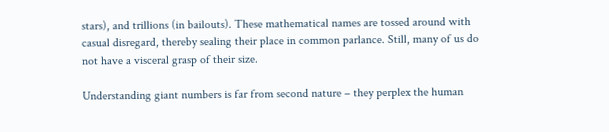stars), and trillions (in bailouts). These mathematical names are tossed around with casual disregard, thereby sealing their place in common parlance. Still, many of us do not have a visceral grasp of their size.

Understanding giant numbers is far from second nature – they perplex the human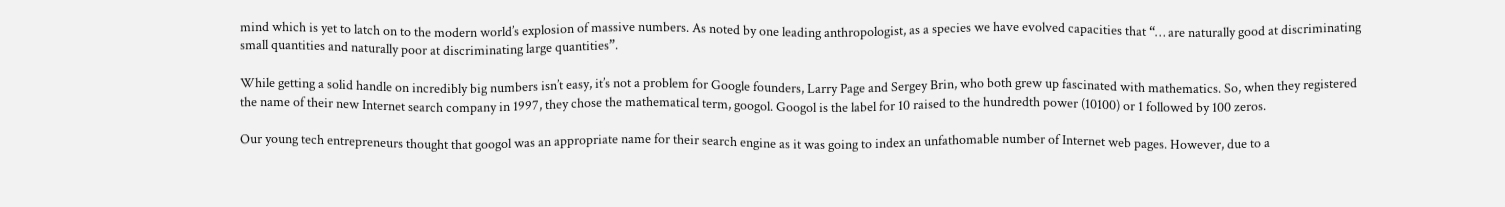mind which is yet to latch on to the modern world’s explosion of massive numbers. As noted by one leading anthropologist, as a species we have evolved capacities that “… are naturally good at discriminating small quantities and naturally poor at discriminating large quantities”.

While getting a solid handle on incredibly big numbers isn’t easy, it’s not a problem for Google founders, Larry Page and Sergey Brin, who both grew up fascinated with mathematics. So, when they registered the name of their new Internet search company in 1997, they chose the mathematical term, googol. Googol is the label for 10 raised to the hundredth power (10100) or 1 followed by 100 zeros.

Our young tech entrepreneurs thought that googol was an appropriate name for their search engine as it was going to index an unfathomable number of Internet web pages. However, due to a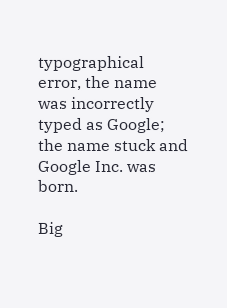typographical error, the name was incorrectly typed as Google; the name stuck and Google Inc. was born.

Big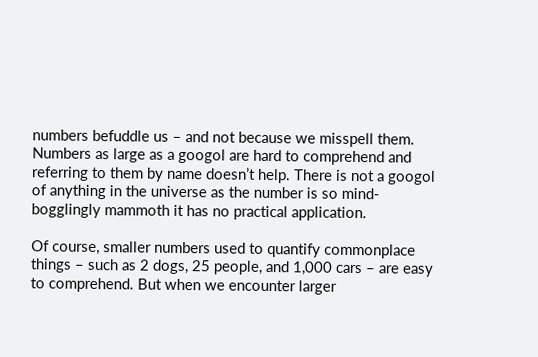numbers befuddle us – and not because we misspell them. Numbers as large as a googol are hard to comprehend and referring to them by name doesn’t help. There is not a googol of anything in the universe as the number is so mind-bogglingly mammoth it has no practical application.

Of course, smaller numbers used to quantify commonplace things – such as 2 dogs, 25 people, and 1,000 cars – are easy to comprehend. But when we encounter larger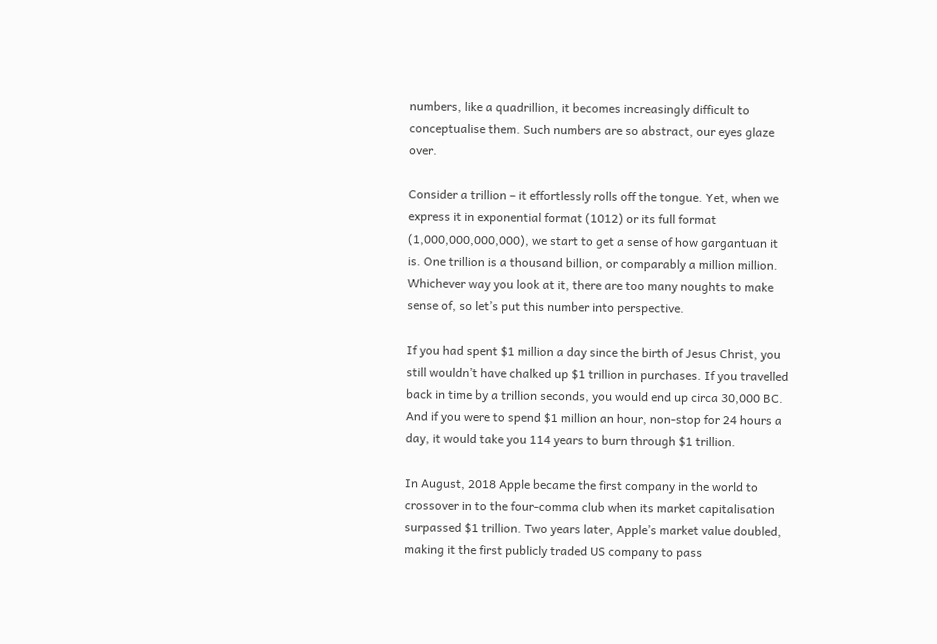numbers, like a quadrillion, it becomes increasingly difficult to conceptualise them. Such numbers are so abstract, our eyes glaze over.

Consider a trillion – it effortlessly rolls off the tongue. Yet, when we express it in exponential format (1012) or its full format (1,000,000,000,000), we start to get a sense of how gargantuan it is. One trillion is a thousand billion, or comparably a million million. Whichever way you look at it, there are too many noughts to make sense of, so let’s put this number into perspective.

If you had spent $1 million a day since the birth of Jesus Christ, you still wouldn’t have chalked up $1 trillion in purchases. If you travelled back in time by a trillion seconds, you would end up circa 30,000 BC. And if you were to spend $1 million an hour, non-stop for 24 hours a day, it would take you 114 years to burn through $1 trillion.

In August, 2018 Apple became the first company in the world to crossover in to the four-comma club when its market capitalisation surpassed $1 trillion. Two years later, Apple’s market value doubled, making it the first publicly traded US company to pass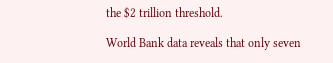the $2 trillion threshold.

World Bank data reveals that only seven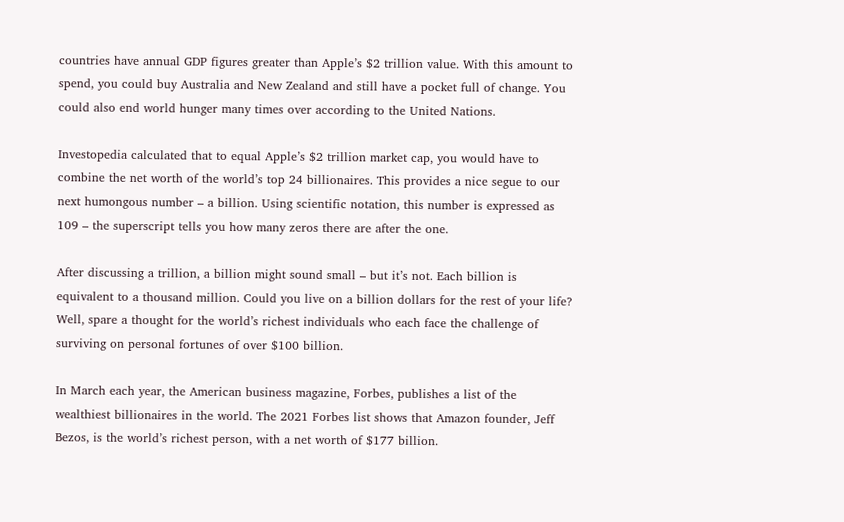countries have annual GDP figures greater than Apple’s $2 trillion value. With this amount to spend, you could buy Australia and New Zealand and still have a pocket full of change. You could also end world hunger many times over according to the United Nations.

Investopedia calculated that to equal Apple’s $2 trillion market cap, you would have to combine the net worth of the world’s top 24 billionaires. This provides a nice segue to our next humongous number – a billion. Using scientific notation, this number is expressed as 109 – the superscript tells you how many zeros there are after the one.

After discussing a trillion, a billion might sound small – but it’s not. Each billion is equivalent to a thousand million. Could you live on a billion dollars for the rest of your life? Well, spare a thought for the world’s richest individuals who each face the challenge of surviving on personal fortunes of over $100 billion.

In March each year, the American business magazine, Forbes, publishes a list of the wealthiest billionaires in the world. The 2021 Forbes list shows that Amazon founder, Jeff Bezos, is the world’s richest person, with a net worth of $177 billion.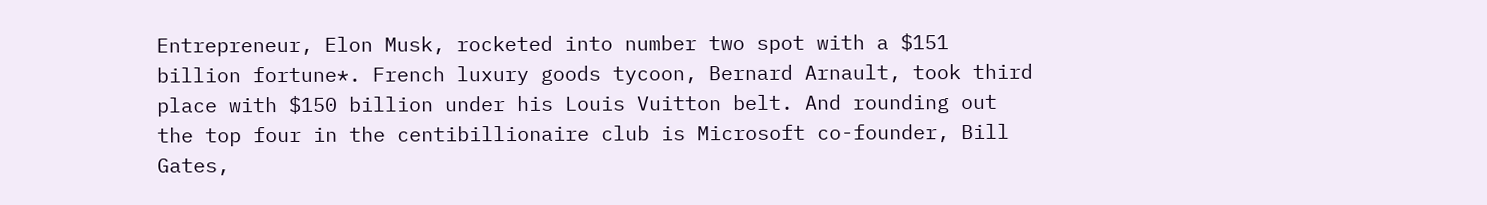Entrepreneur, Elon Musk, rocketed into number two spot with a $151 billion fortune*. French luxury goods tycoon, Bernard Arnault, took third place with $150 billion under his Louis Vuitton belt. And rounding out the top four in the centibillionaire club is Microsoft co-founder, Bill Gates,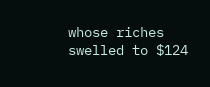whose riches swelled to $124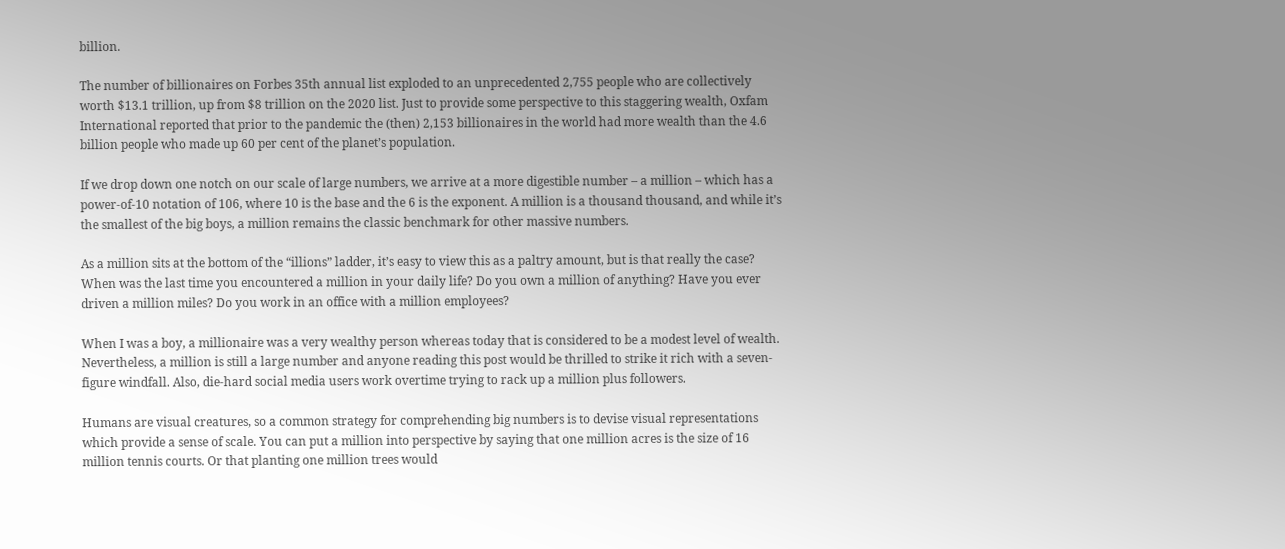billion.

The number of billionaires on Forbes 35th annual list exploded to an unprecedented 2,755 people who are collectively worth $13.1 trillion, up from $8 trillion on the 2020 list. Just to provide some perspective to this staggering wealth, Oxfam International reported that prior to the pandemic the (then) 2,153 billionaires in the world had more wealth than the 4.6 billion people who made up 60 per cent of the planet’s population.

If we drop down one notch on our scale of large numbers, we arrive at a more digestible number – a million – which has a power-of-10 notation of 106, where 10 is the base and the 6 is the exponent. A million is a thousand thousand, and while it’s the smallest of the big boys, a million remains the classic benchmark for other massive numbers.

As a million sits at the bottom of the “illions” ladder, it’s easy to view this as a paltry amount, but is that really the case? When was the last time you encountered a million in your daily life? Do you own a million of anything? Have you ever driven a million miles? Do you work in an office with a million employees?

When I was a boy, a millionaire was a very wealthy person whereas today that is considered to be a modest level of wealth. Nevertheless, a million is still a large number and anyone reading this post would be thrilled to strike it rich with a seven-figure windfall. Also, die-hard social media users work overtime trying to rack up a million plus followers.

Humans are visual creatures, so a common strategy for comprehending big numbers is to devise visual representations which provide a sense of scale. You can put a million into perspective by saying that one million acres is the size of 16 million tennis courts. Or that planting one million trees would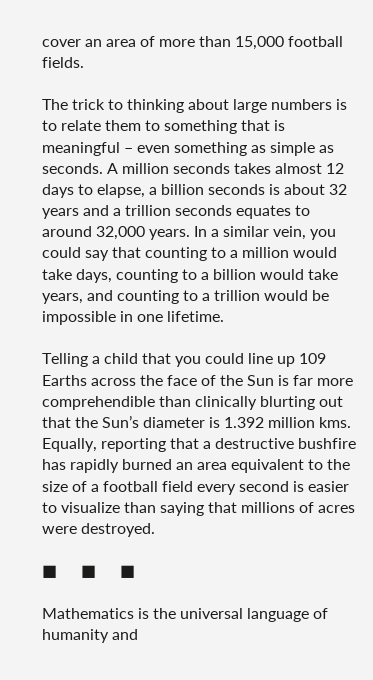cover an area of more than 15,000 football fields.

The trick to thinking about large numbers is to relate them to something that is meaningful – even something as simple as seconds. A million seconds takes almost 12 days to elapse, a billion seconds is about 32 years and a trillion seconds equates to around 32,000 years. In a similar vein, you could say that counting to a million would take days, counting to a billion would take years, and counting to a trillion would be impossible in one lifetime.

Telling a child that you could line up 109 Earths across the face of the Sun is far more comprehendible than clinically blurting out that the Sun’s diameter is 1.392 million kms. Equally, reporting that a destructive bushfire has rapidly burned an area equivalent to the size of a football field every second is easier to visualize than saying that millions of acres were destroyed.

■      ■      ■

Mathematics is the universal language of humanity and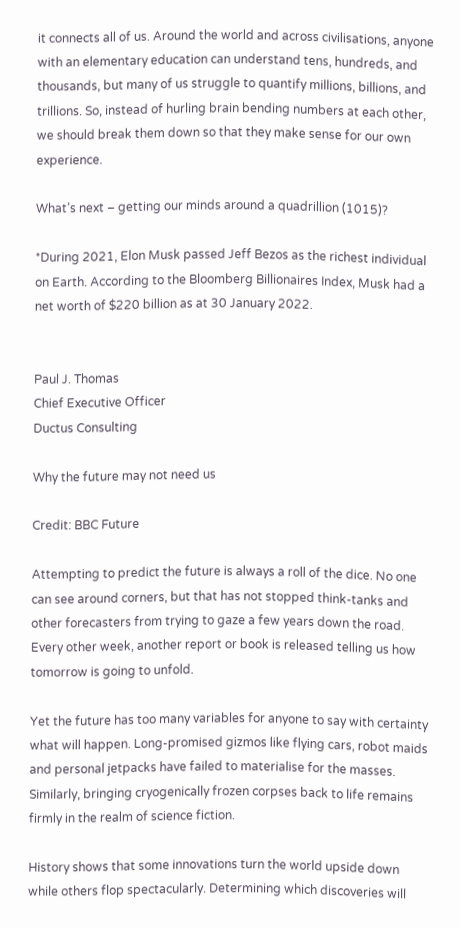it connects all of us. Around the world and across civilisations, anyone with an elementary education can understand tens, hundreds, and thousands, but many of us struggle to quantify millions, billions, and trillions. So, instead of hurling brain bending numbers at each other, we should break them down so that they make sense for our own experience.

What’s next – getting our minds around a quadrillion (1015)?

*During 2021, Elon Musk passed Jeff Bezos as the richest individual on Earth. According to the Bloomberg Billionaires Index, Musk had a net worth of $220 billion as at 30 January 2022.


Paul J. Thomas
Chief Executive Officer
Ductus Consulting

Why the future may not need us

Credit: BBC Future

Attempting to predict the future is always a roll of the dice. No one can see around corners, but that has not stopped think-tanks and other forecasters from trying to gaze a few years down the road. Every other week, another report or book is released telling us how tomorrow is going to unfold.

Yet the future has too many variables for anyone to say with certainty what will happen. Long-promised gizmos like flying cars, robot maids and personal jetpacks have failed to materialise for the masses. Similarly, bringing cryogenically frozen corpses back to life remains firmly in the realm of science fiction.

History shows that some innovations turn the world upside down while others flop spectacularly. Determining which discoveries will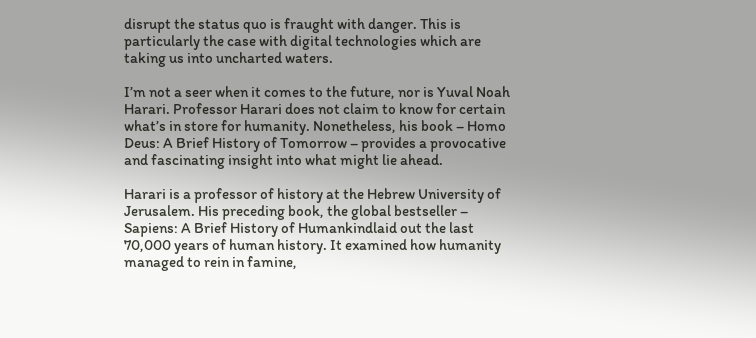disrupt the status quo is fraught with danger. This is particularly the case with digital technologies which are taking us into uncharted waters.

I’m not a seer when it comes to the future, nor is Yuval Noah Harari. Professor Harari does not claim to know for certain what’s in store for humanity. Nonetheless, his book – Homo Deus: A Brief History of Tomorrow – provides a provocative and fascinating insight into what might lie ahead.

Harari is a professor of history at the Hebrew University of Jerusalem. His preceding book, the global bestseller – Sapiens: A Brief History of Humankindlaid out the last 70,000 years of human history. It examined how humanity managed to rein in famine,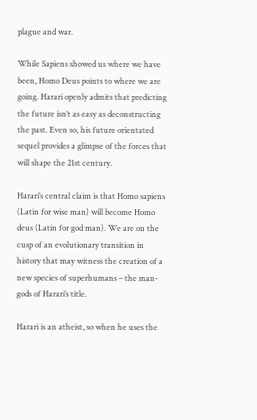plague and war.

While Sapiens showed us where we have been, Homo Deus points to where we are going. Harari openly admits that predicting the future isn’t as easy as deconstructing the past. Even so, his future orientated sequel provides a glimpse of the forces that will shape the 21st century.

Harari’s central claim is that Homo sapiens (Latin for wise man) will become Homo deus (Latin for god man). We are on the cusp of an evolutionary transition in history that may witness the creation of a new species of superhumans – the man-gods of Harari’s title.

Harari is an atheist, so when he uses the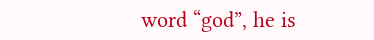word “god”, he is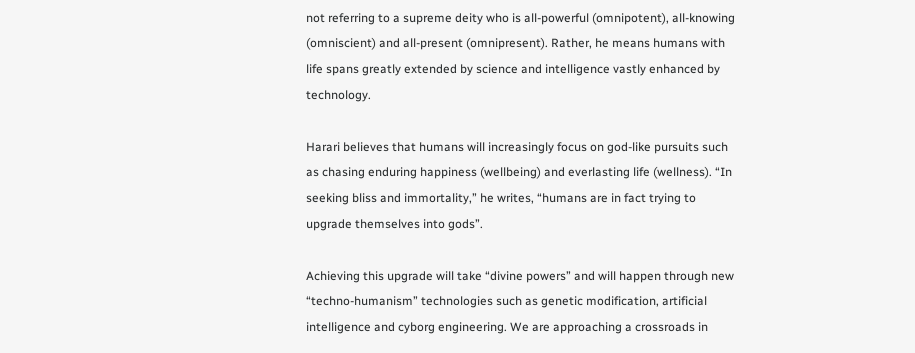not referring to a supreme deity who is all-powerful (omnipotent), all-knowing (omniscient) and all-present (omnipresent). Rather, he means humans with life spans greatly extended by science and intelligence vastly enhanced by technology.

Harari believes that humans will increasingly focus on god-like pursuits such as chasing enduring happiness (wellbeing) and everlasting life (wellness). “In seeking bliss and immortality,” he writes, “humans are in fact trying to upgrade themselves into gods”.

Achieving this upgrade will take “divine powers” and will happen through new “techno-humanism” technologies such as genetic modification, artificial intelligence and cyborg engineering. We are approaching a crossroads in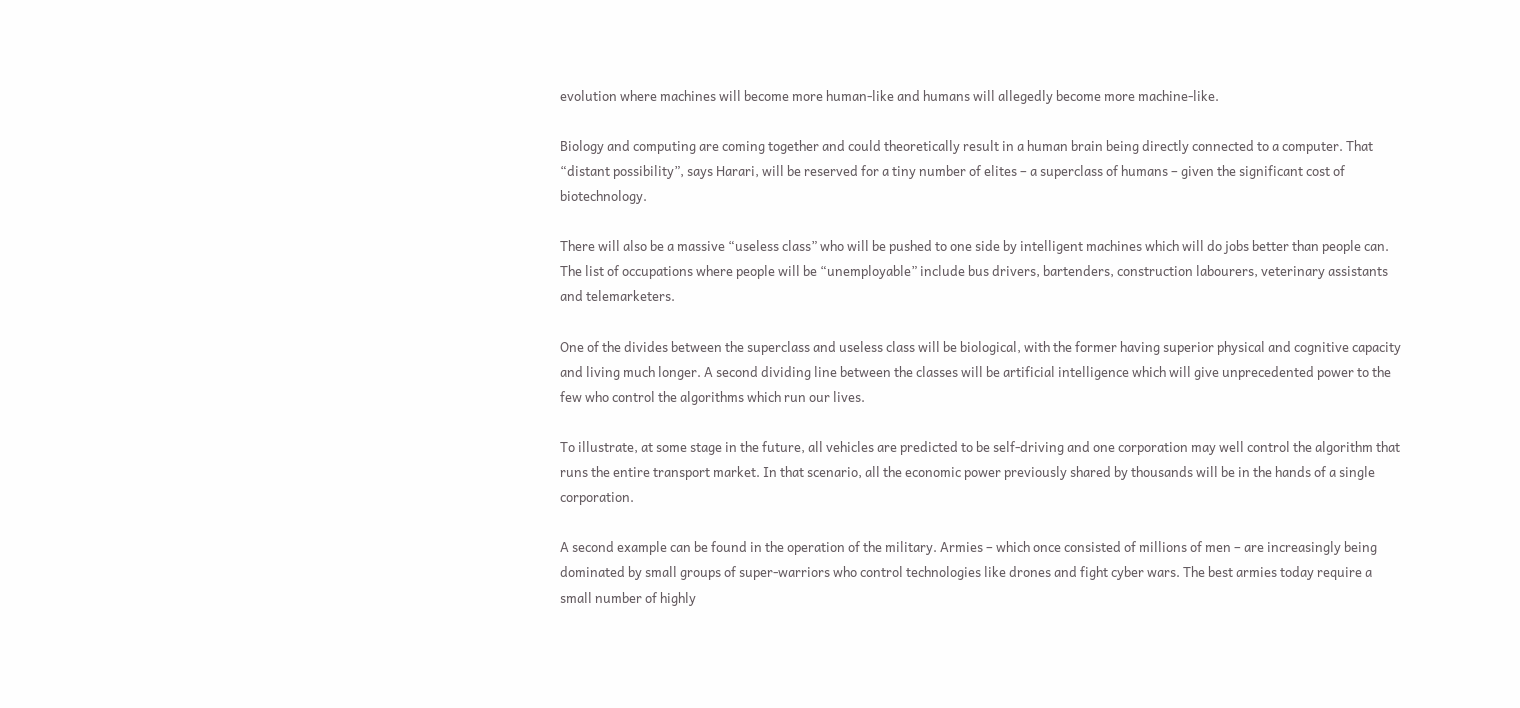evolution where machines will become more human-like and humans will allegedly become more machine-like.

Biology and computing are coming together and could theoretically result in a human brain being directly connected to a computer. That “distant possibility”, says Harari, will be reserved for a tiny number of elites – a superclass of humans – given the significant cost of biotechnology.

There will also be a massive “useless class” who will be pushed to one side by intelligent machines which will do jobs better than people can. The list of occupations where people will be “unemployable” include bus drivers, bartenders, construction labourers, veterinary assistants and telemarketers.

One of the divides between the superclass and useless class will be biological, with the former having superior physical and cognitive capacity and living much longer. A second dividing line between the classes will be artificial intelligence which will give unprecedented power to the few who control the algorithms which run our lives.

To illustrate, at some stage in the future, all vehicles are predicted to be self-driving and one corporation may well control the algorithm that runs the entire transport market. In that scenario, all the economic power previously shared by thousands will be in the hands of a single corporation.

A second example can be found in the operation of the military. Armies – which once consisted of millions of men – are increasingly being dominated by small groups of super-warriors who control technologies like drones and fight cyber wars. The best armies today require a small number of highly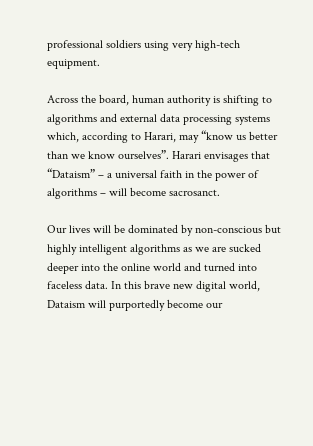professional soldiers using very high-tech equipment.

Across the board, human authority is shifting to algorithms and external data processing systems which, according to Harari, may “know us better than we know ourselves”. Harari envisages that “Dataism” – a universal faith in the power of algorithms – will become sacrosanct.

Our lives will be dominated by non-conscious but highly intelligent algorithms as we are sucked deeper into the online world and turned into faceless data. In this brave new digital world, Dataism will purportedly become our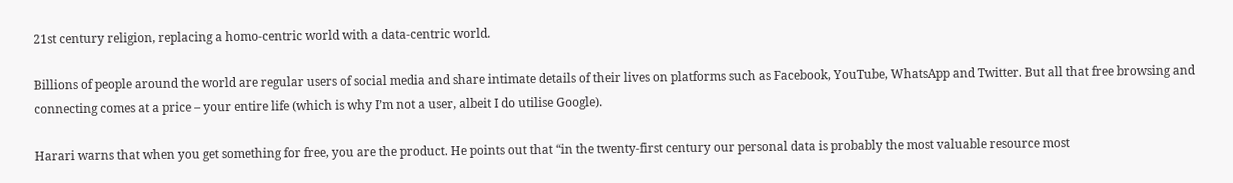21st century religion, replacing a homo-centric world with a data-centric world.

Billions of people around the world are regular users of social media and share intimate details of their lives on platforms such as Facebook, YouTube, WhatsApp and Twitter. But all that free browsing and connecting comes at a price – your entire life (which is why I’m not a user, albeit I do utilise Google).

Harari warns that when you get something for free, you are the product. He points out that “in the twenty-first century our personal data is probably the most valuable resource most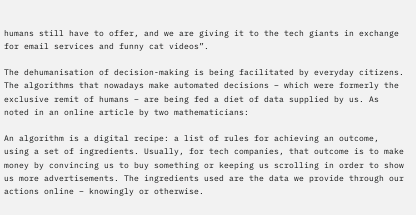humans still have to offer, and we are giving it to the tech giants in exchange for email services and funny cat videos”.

The dehumanisation of decision-making is being facilitated by everyday citizens. The algorithms that nowadays make automated decisions – which were formerly the exclusive remit of humans – are being fed a diet of data supplied by us. As noted in an online article by two mathematicians:

An algorithm is a digital recipe: a list of rules for achieving an outcome, using a set of ingredients. Usually, for tech companies, that outcome is to make money by convincing us to buy something or keeping us scrolling in order to show us more advertisements. The ingredients used are the data we provide through our actions online – knowingly or otherwise.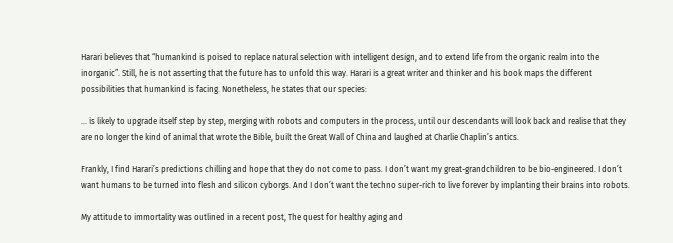Harari believes that “humankind is poised to replace natural selection with intelligent design, and to extend life from the organic realm into the inorganic”. Still, he is not asserting that the future has to unfold this way. Harari is a great writer and thinker and his book maps the different possibilities that humankind is facing. Nonetheless, he states that our species:

… is likely to upgrade itself step by step, merging with robots and computers in the process, until our descendants will look back and realise that they are no longer the kind of animal that wrote the Bible, built the Great Wall of China and laughed at Charlie Chaplin’s antics.

Frankly, I find Harari’s predictions chilling and hope that they do not come to pass. I don’t want my great-grandchildren to be bio-engineered. I don’t want humans to be turned into flesh and silicon cyborgs. And I don’t want the techno super-rich to live forever by implanting their brains into robots.

My attitude to immortality was outlined in a recent post, The quest for healthy aging and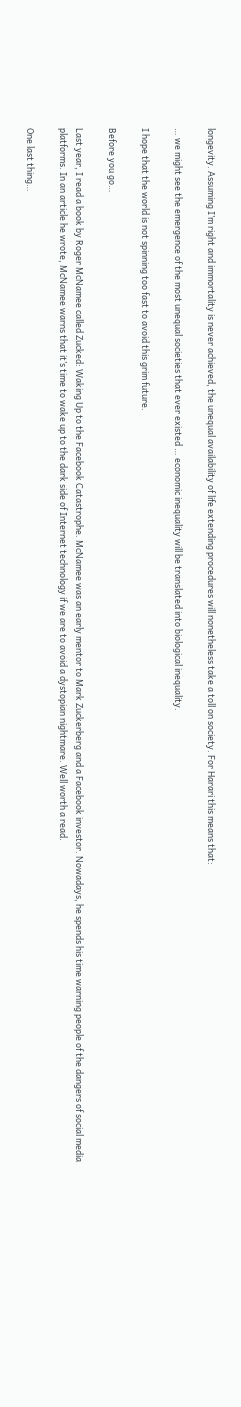longevity. Assuming I’m right and immortality is never achieved, the unequal availability of life extending procedures will nonetheless take a toll on society. For Harari this means that:

… we might see the emergence of the most unequal societies that ever existed … economic inequality will be translated into biological inequality.

I hope that the world is not spinning too fast to avoid this grim future.

Before you go…

Last year, I read a book by Roger McNamee called Zucked: Waking Up to the Facebook Catastrophe. McNamee was an early mentor to Mark Zuckerberg and a Facebook investor. Nowadays, he spends his time warning people of the dangers of social media platforms. In an article he wrote, McNamee warns that it’s time to wake up to the dark side of Internet technology if we are to avoid a dystopian nightmare. Well worth a read.

One last thing…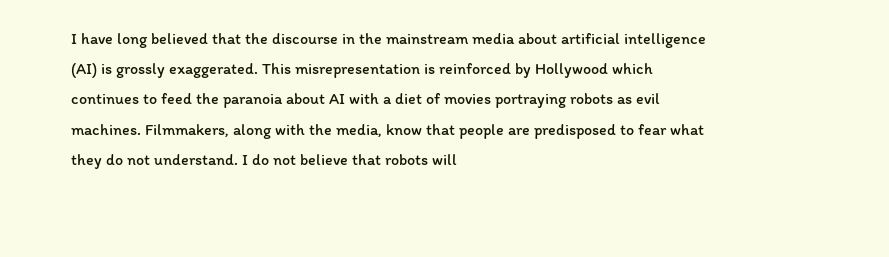I have long believed that the discourse in the mainstream media about artificial intelligence (AI) is grossly exaggerated. This misrepresentation is reinforced by Hollywood which continues to feed the paranoia about AI with a diet of movies portraying robots as evil machines. Filmmakers, along with the media, know that people are predisposed to fear what they do not understand. I do not believe that robots will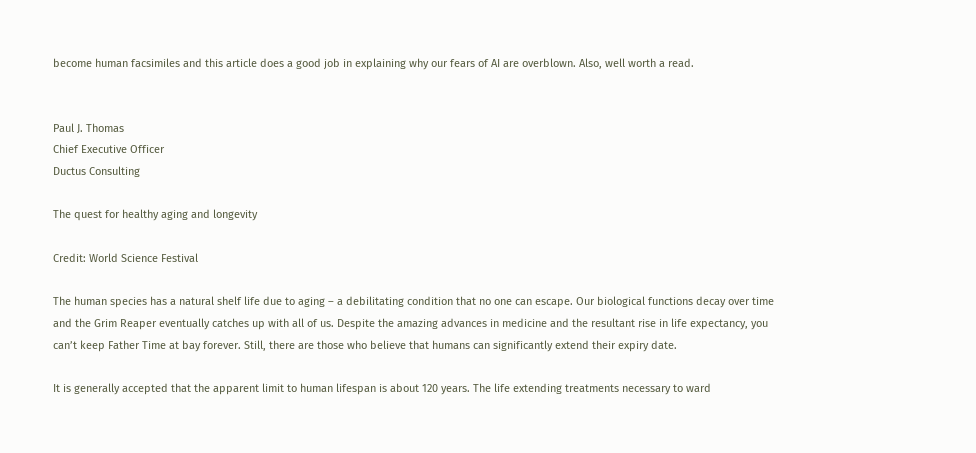become human facsimiles and this article does a good job in explaining why our fears of AI are overblown. Also, well worth a read.


Paul J. Thomas
Chief Executive Officer
Ductus Consulting

The quest for healthy aging and longevity

Credit: World Science Festival

The human species has a natural shelf life due to aging – a debilitating condition that no one can escape. Our biological functions decay over time and the Grim Reaper eventually catches up with all of us. Despite the amazing advances in medicine and the resultant rise in life expectancy, you can’t keep Father Time at bay forever. Still, there are those who believe that humans can significantly extend their expiry date.

It is generally accepted that the apparent limit to human lifespan is about 120 years. The life extending treatments necessary to ward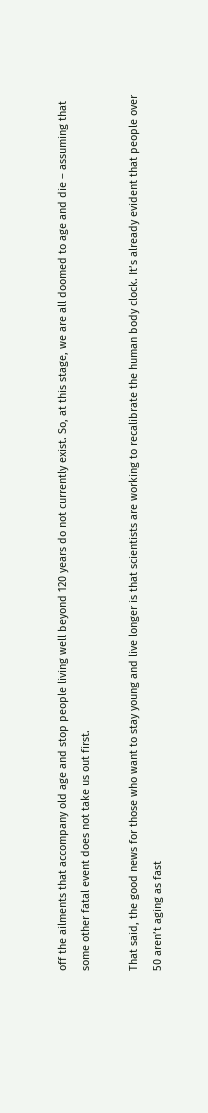off the ailments that accompany old age and stop people living well beyond 120 years do not currently exist. So, at this stage, we are all doomed to age and die – assuming that some other fatal event does not take us out first.

That said, the good news for those who want to stay young and live longer is that scientists are working to recalibrate the human body clock. It’s already evident that people over 50 aren’t aging as fast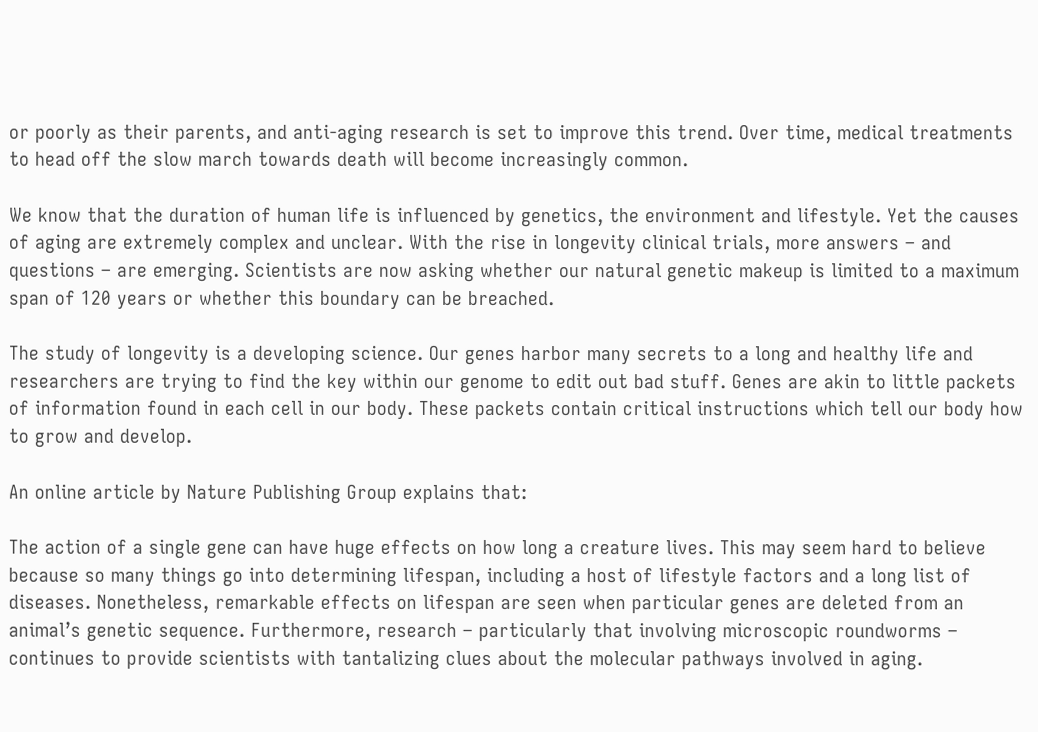or poorly as their parents, and anti-aging research is set to improve this trend. Over time, medical treatments to head off the slow march towards death will become increasingly common.

We know that the duration of human life is influenced by genetics, the environment and lifestyle. Yet the causes of aging are extremely complex and unclear. With the rise in longevity clinical trials, more answers – and questions – are emerging. Scientists are now asking whether our natural genetic makeup is limited to a maximum span of 120 years or whether this boundary can be breached.

The study of longevity is a developing science. Our genes harbor many secrets to a long and healthy life and researchers are trying to find the key within our genome to edit out bad stuff. Genes are akin to little packets of information found in each cell in our body. These packets contain critical instructions which tell our body how to grow and develop.

An online article by Nature Publishing Group explains that:

The action of a single gene can have huge effects on how long a creature lives. This may seem hard to believe because so many things go into determining lifespan, including a host of lifestyle factors and a long list of diseases. Nonetheless, remarkable effects on lifespan are seen when particular genes are deleted from an animal’s genetic sequence. Furthermore, research – particularly that involving microscopic roundworms – continues to provide scientists with tantalizing clues about the molecular pathways involved in aging.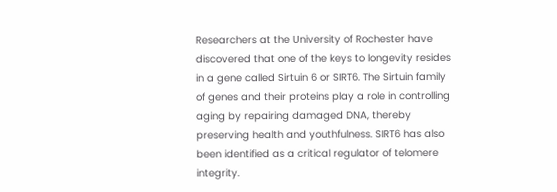Researchers at the University of Rochester have discovered that one of the keys to longevity resides in a gene called Sirtuin 6 or SIRT6. The Sirtuin family of genes and their proteins play a role in controlling aging by repairing damaged DNA, thereby preserving health and youthfulness. SIRT6 has also been identified as a critical regulator of telomere integrity.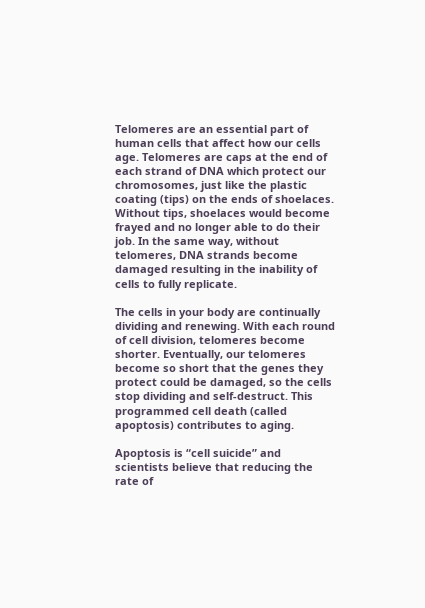Telomeres are an essential part of human cells that affect how our cells age. Telomeres are caps at the end of each strand of DNA which protect our chromosomes, just like the plastic coating (tips) on the ends of shoelaces. Without tips, shoelaces would become frayed and no longer able to do their job. In the same way, without telomeres, DNA strands become damaged resulting in the inability of cells to fully replicate.

The cells in your body are continually dividing and renewing. With each round of cell division, telomeres become shorter. Eventually, our telomeres become so short that the genes they protect could be damaged, so the cells stop dividing and self-destruct. This programmed cell death (called apoptosis) contributes to aging.

Apoptosis is “cell suicide” and scientists believe that reducing the rate of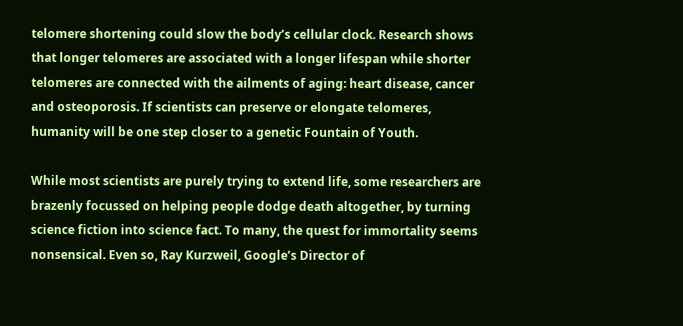telomere shortening could slow the body’s cellular clock. Research shows that longer telomeres are associated with a longer lifespan while shorter telomeres are connected with the ailments of aging: heart disease, cancer and osteoporosis. If scientists can preserve or elongate telomeres, humanity will be one step closer to a genetic Fountain of Youth.

While most scientists are purely trying to extend life, some researchers are brazenly focussed on helping people dodge death altogether, by turning science fiction into science fact. To many, the quest for immortality seems nonsensical. Even so, Ray Kurzweil, Google’s Director of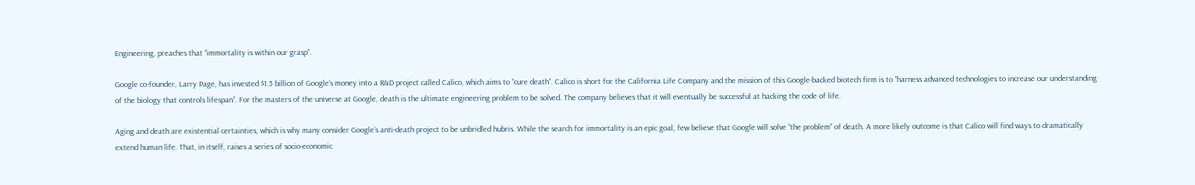Engineering, preaches that “immortality is within our grasp”.

Google co-founder, Larry Page, has invested $1.5 billion of Google’s money into a R&D project called Calico, which aims to “cure death”. Calico is short for the California Life Company and the mission of this Google-backed biotech firm is to “harness advanced technologies to increase our understanding of the biology that controls lifespan”. For the masters of the universe at Google, death is the ultimate engineering problem to be solved. The company believes that it will eventually be successful at hacking the code of life.

Aging and death are existential certainties, which is why many consider Google’s anti-death project to be unbridled hubris. While the search for immortality is an epic goal, few believe that Google will solve “the problem” of death. A more likely outcome is that Calico will find ways to dramatically extend human life. That, in itself, raises a series of socio-economic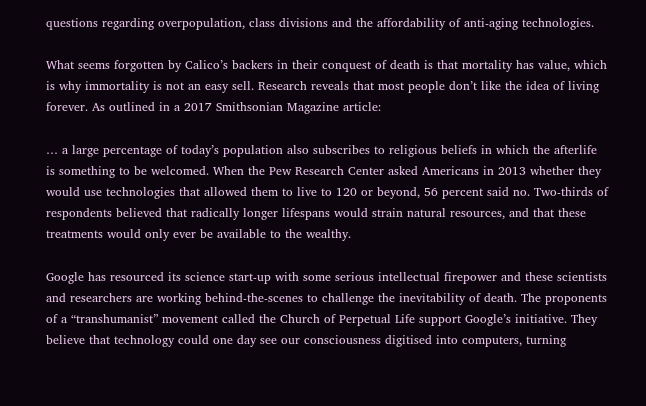questions regarding overpopulation, class divisions and the affordability of anti-aging technologies.

What seems forgotten by Calico’s backers in their conquest of death is that mortality has value, which is why immortality is not an easy sell. Research reveals that most people don’t like the idea of living forever. As outlined in a 2017 Smithsonian Magazine article:

… a large percentage of today’s population also subscribes to religious beliefs in which the afterlife is something to be welcomed. When the Pew Research Center asked Americans in 2013 whether they would use technologies that allowed them to live to 120 or beyond, 56 percent said no. Two-thirds of respondents believed that radically longer lifespans would strain natural resources, and that these treatments would only ever be available to the wealthy.

Google has resourced its science start-up with some serious intellectual firepower and these scientists and researchers are working behind-the-scenes to challenge the inevitability of death. The proponents of a “transhumanist” movement called the Church of Perpetual Life support Google’s initiative. They believe that technology could one day see our consciousness digitised into computers, turning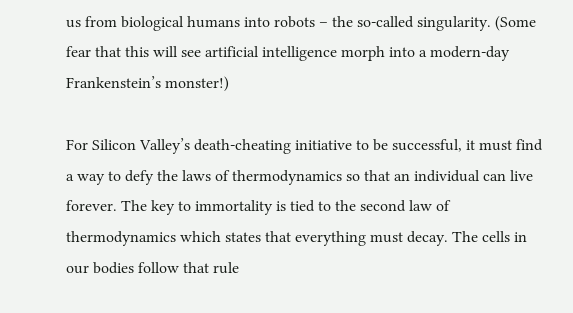us from biological humans into robots – the so-called singularity. (Some fear that this will see artificial intelligence morph into a modern-day Frankenstein’s monster!)

For Silicon Valley’s death-cheating initiative to be successful, it must find a way to defy the laws of thermodynamics so that an individual can live forever. The key to immortality is tied to the second law of thermodynamics which states that everything must decay. The cells in our bodies follow that rule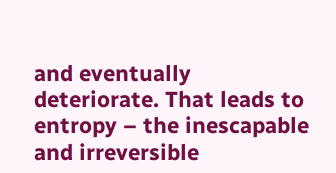and eventually deteriorate. That leads to entropy – the inescapable and irreversible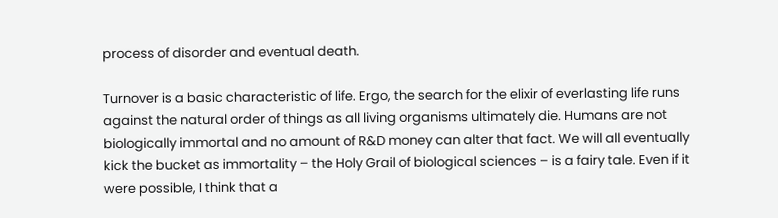process of disorder and eventual death.

Turnover is a basic characteristic of life. Ergo, the search for the elixir of everlasting life runs against the natural order of things as all living organisms ultimately die. Humans are not biologically immortal and no amount of R&D money can alter that fact. We will all eventually kick the bucket as immortality – the Holy Grail of biological sciences – is a fairy tale. Even if it were possible, I think that a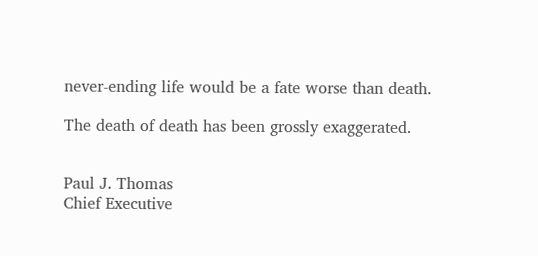never-ending life would be a fate worse than death.

The death of death has been grossly exaggerated.


Paul J. Thomas
Chief Executive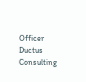Officer
Ductus Consulting